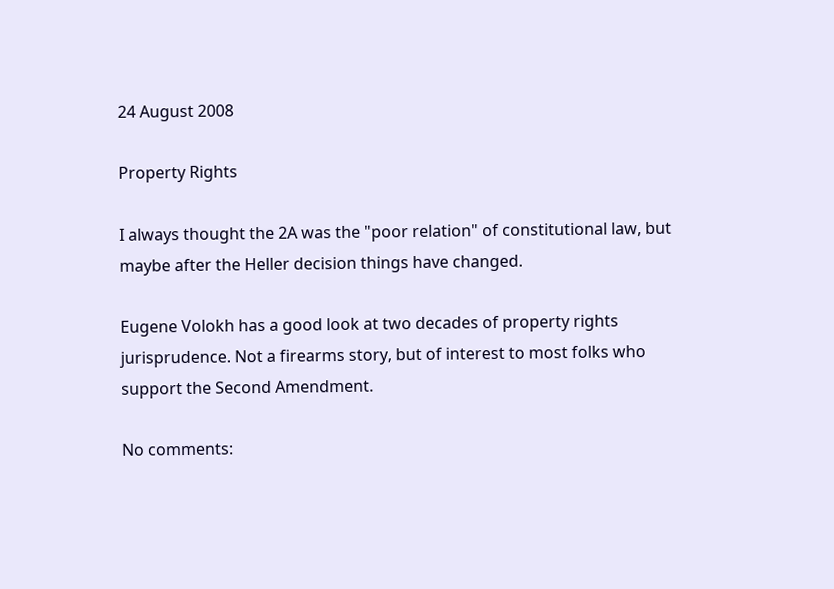24 August 2008

Property Rights

I always thought the 2A was the "poor relation" of constitutional law, but maybe after the Heller decision things have changed.

Eugene Volokh has a good look at two decades of property rights jurisprudence. Not a firearms story, but of interest to most folks who support the Second Amendment.

No comments: